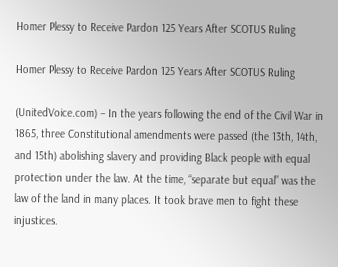Homer Plessy to Receive Pardon 125 Years After SCOTUS Ruling

Homer Plessy to Receive Pardon 125 Years After SCOTUS Ruling

(UnitedVoice.com) – In the years following the end of the Civil War in 1865, three Constitutional amendments were passed (the 13th, 14th, and 15th) abolishing slavery and providing Black people with equal protection under the law. At the time, “separate but equal” was the law of the land in many places. It took brave men to fight these injustices.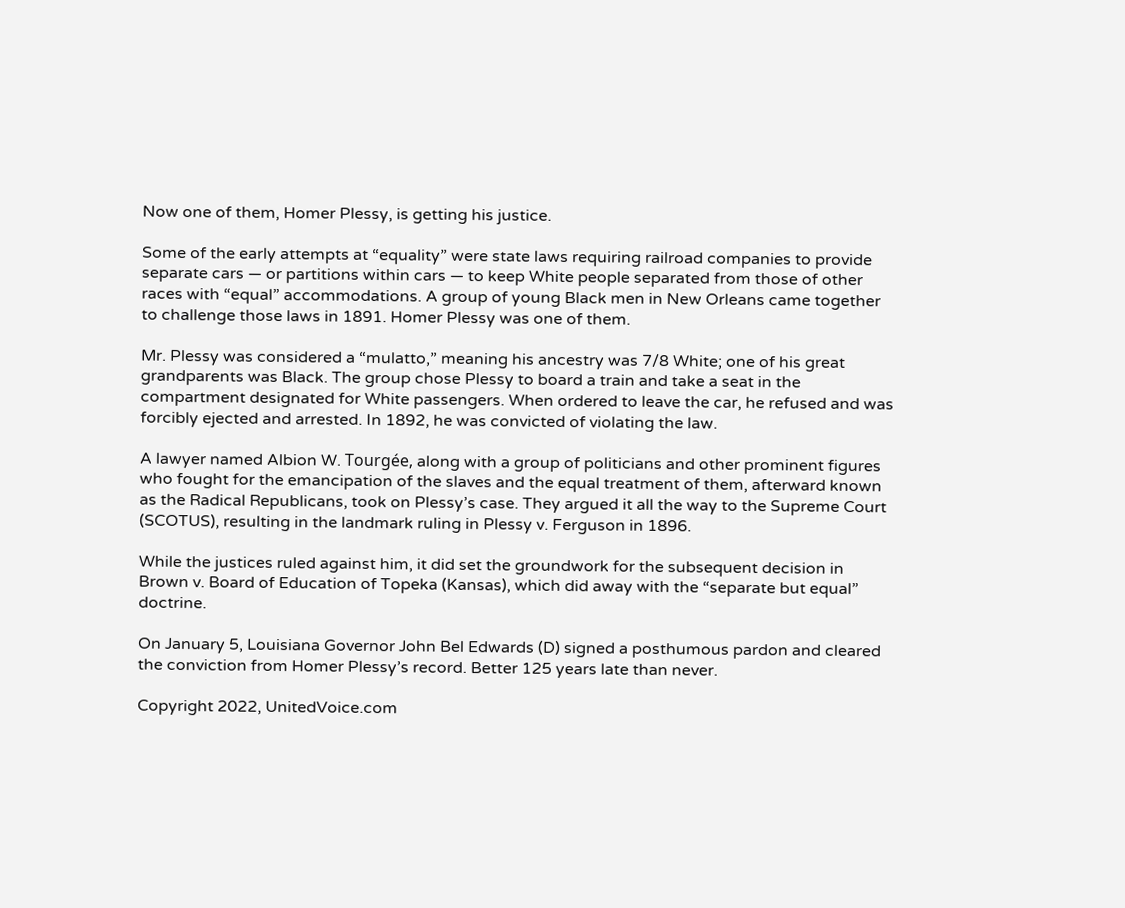Now one of them, Homer Plessy, is getting his justice.

Some of the early attempts at “equality” were state laws requiring railroad companies to provide separate cars — or partitions within cars — to keep White people separated from those of other races with “equal” accommodations. A group of young Black men in New Orleans came together to challenge those laws in 1891. Homer Plessy was one of them.

Mr. Plessy was considered a “mulatto,” meaning his ancestry was 7/8 White; one of his great grandparents was Black. The group chose Plessy to board a train and take a seat in the compartment designated for White passengers. When ordered to leave the car, he refused and was forcibly ejected and arrested. In 1892, he was convicted of violating the law.

A lawyer named Albion W. Tourgée, along with a group of politicians and other prominent figures who fought for the emancipation of the slaves and the equal treatment of them, afterward known as the Radical Republicans, took on Plessy’s case. They argued it all the way to the Supreme Court (SCOTUS), resulting in the landmark ruling in Plessy v. Ferguson in 1896.

While the justices ruled against him, it did set the groundwork for the subsequent decision in Brown v. Board of Education of Topeka (Kansas), which did away with the “separate but equal” doctrine.

On January 5, Louisiana Governor John Bel Edwards (D) signed a posthumous pardon and cleared the conviction from Homer Plessy’s record. Better 125 years late than never.

Copyright 2022, UnitedVoice.com